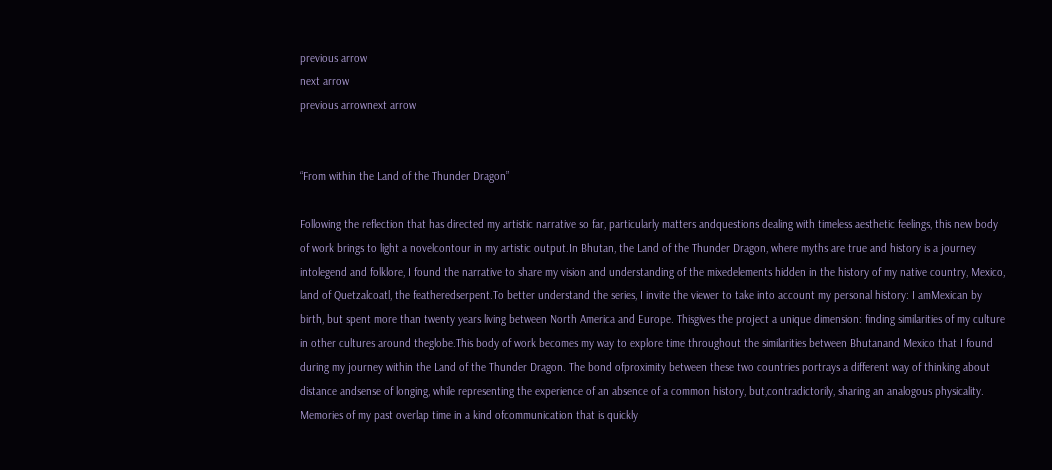previous arrow
next arrow
previous arrownext arrow


“From within the Land of the Thunder Dragon”

Following the reflection that has directed my artistic narrative so far, particularly matters andquestions dealing with timeless aesthetic feelings, this new body of work brings to light a novelcontour in my artistic output.In Bhutan, the Land of the Thunder Dragon, where myths are true and history is a journey intolegend and folklore, I found the narrative to share my vision and understanding of the mixedelements hidden in the history of my native country, Mexico, land of Quetzalcoatl, the featheredserpent.To better understand the series, I invite the viewer to take into account my personal history: I amMexican by birth, but spent more than twenty years living between North America and Europe. Thisgives the project a unique dimension: finding similarities of my culture in other cultures around theglobe.This body of work becomes my way to explore time throughout the similarities between Bhutanand Mexico that I found during my journey within the Land of the Thunder Dragon. The bond ofproximity between these two countries portrays a different way of thinking about distance andsense of longing, while representing the experience of an absence of a common history, but,contradictorily, sharing an analogous physicality. Memories of my past overlap time in a kind ofcommunication that is quickly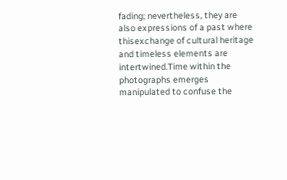fading; nevertheless, they are also expressions of a past where thisexchange of cultural heritage and timeless elements are intertwined.Time within the photographs emerges manipulated to confuse the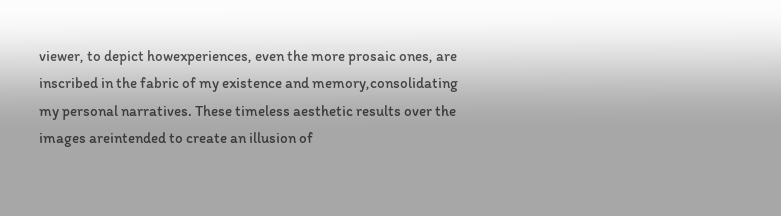viewer, to depict howexperiences, even the more prosaic ones, are inscribed in the fabric of my existence and memory,consolidating my personal narratives. These timeless aesthetic results over the images areintended to create an illusion of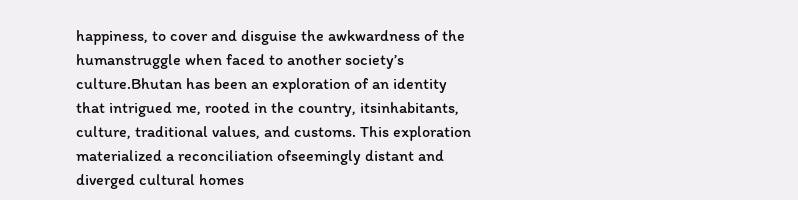happiness, to cover and disguise the awkwardness of the humanstruggle when faced to another society’s culture.Bhutan has been an exploration of an identity that intrigued me, rooted in the country, itsinhabitants, culture, traditional values, and customs. This exploration materialized a reconciliation ofseemingly distant and diverged cultural homes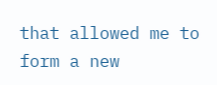that allowed me to form a new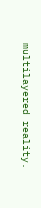multilayered reality.